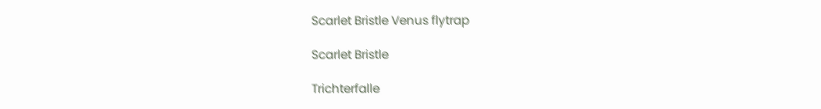Scarlet Bristle Venus flytrap

Scarlet Bristle

Trichterfalle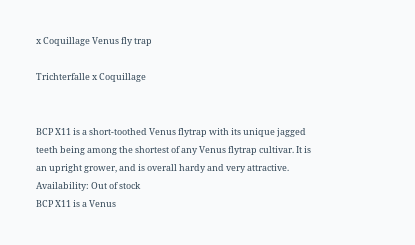x Coquillage Venus fly trap

Trichterfalle x Coquillage


BCP X11 is a short-toothed Venus flytrap with its unique jagged teeth being among the shortest of any Venus flytrap cultivar. It is an upright grower, and is overall hardy and very attractive.
Availability: Out of stock
BCP X11 is a Venus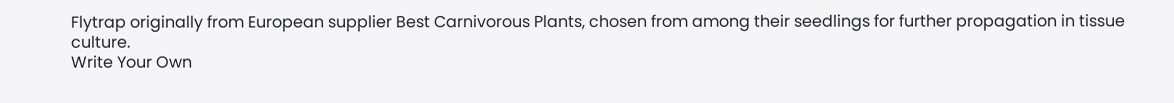Flytrap originally from European supplier Best Carnivorous Plants, chosen from among their seedlings for further propagation in tissue culture.
Write Your Own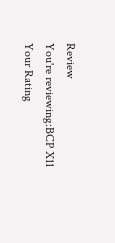Review
You're reviewing:BCP X11
Your Rating